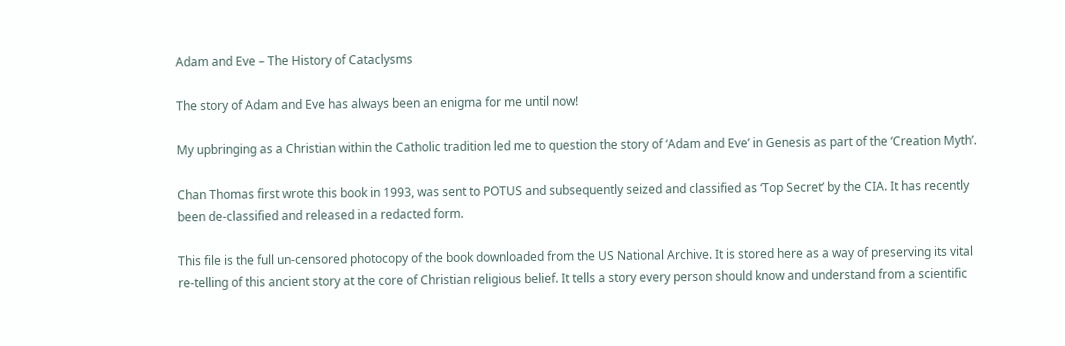Adam and Eve – The History of Cataclysms

The story of Adam and Eve has always been an enigma for me until now!

My upbringing as a Christian within the Catholic tradition led me to question the story of ‘Adam and Eve’ in Genesis as part of the ‘Creation Myth’.

Chan Thomas first wrote this book in 1993, was sent to POTUS and subsequently seized and classified as ‘Top Secret’ by the CIA. It has recently been de-classified and released in a redacted form.

This file is the full un-censored photocopy of the book downloaded from the US National Archive. It is stored here as a way of preserving its vital re-telling of this ancient story at the core of Christian religious belief. It tells a story every person should know and understand from a scientific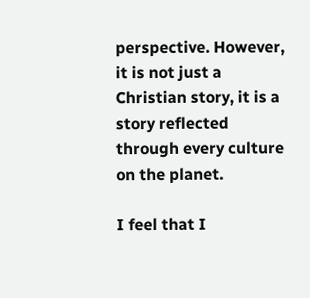perspective. However, it is not just a Christian story, it is a story reflected through every culture on the planet.

I feel that I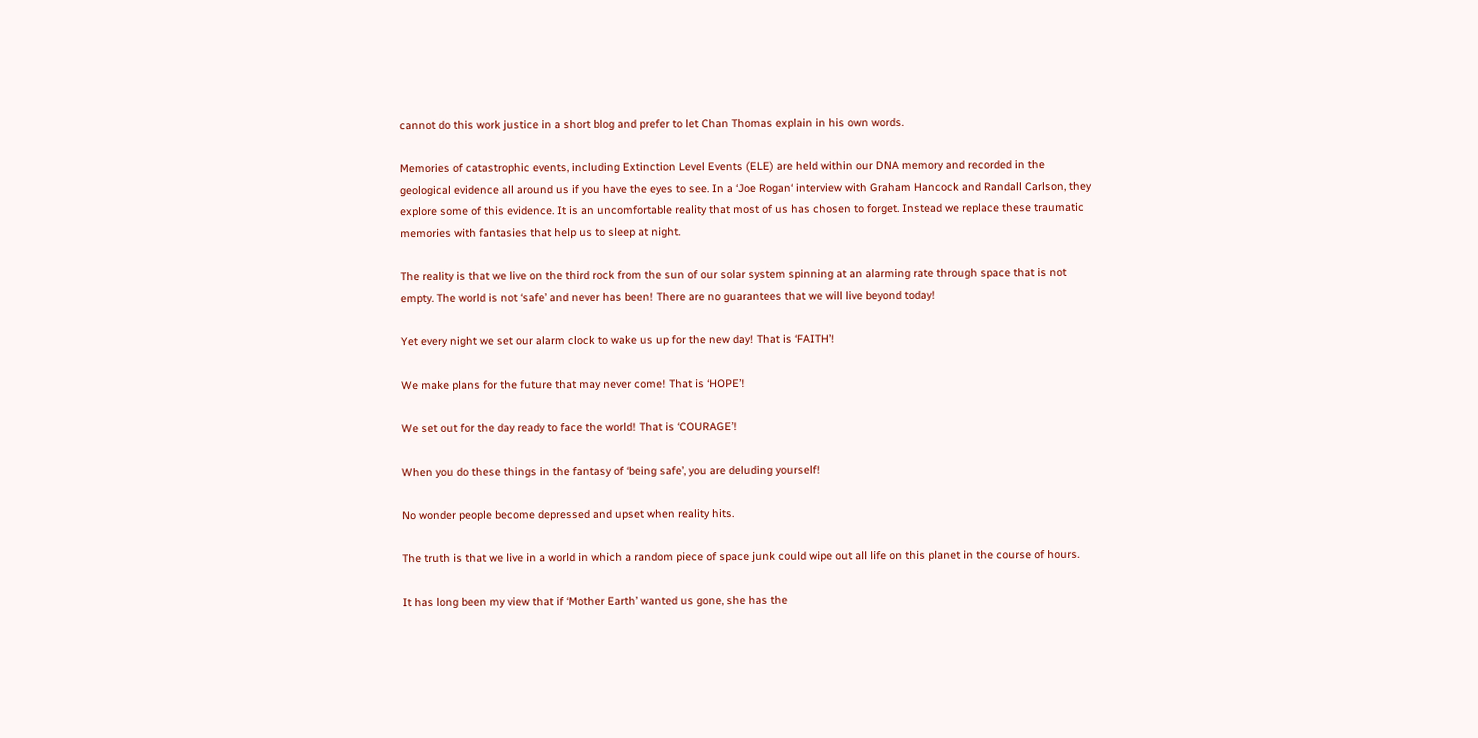cannot do this work justice in a short blog and prefer to let Chan Thomas explain in his own words.

Memories of catastrophic events, including Extinction Level Events (ELE) are held within our DNA memory and recorded in the geological evidence all around us if you have the eyes to see. In a ‘Joe Rogan‘ interview with Graham Hancock and Randall Carlson, they explore some of this evidence. It is an uncomfortable reality that most of us has chosen to forget. Instead we replace these traumatic memories with fantasies that help us to sleep at night.

The reality is that we live on the third rock from the sun of our solar system spinning at an alarming rate through space that is not empty. The world is not ‘safe’ and never has been! There are no guarantees that we will live beyond today!

Yet every night we set our alarm clock to wake us up for the new day! That is ‘FAITH’!

We make plans for the future that may never come! That is ‘HOPE’!

We set out for the day ready to face the world! That is ‘COURAGE’!

When you do these things in the fantasy of ‘being safe’, you are deluding yourself!

No wonder people become depressed and upset when reality hits.

The truth is that we live in a world in which a random piece of space junk could wipe out all life on this planet in the course of hours.

It has long been my view that if ‘Mother Earth’ wanted us gone, she has the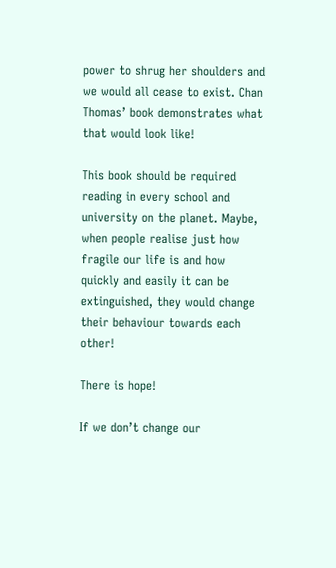power to shrug her shoulders and we would all cease to exist. Chan Thomas’ book demonstrates what that would look like!

This book should be required reading in every school and university on the planet. Maybe, when people realise just how fragile our life is and how quickly and easily it can be extinguished, they would change their behaviour towards each other!

There is hope!

If we don’t change our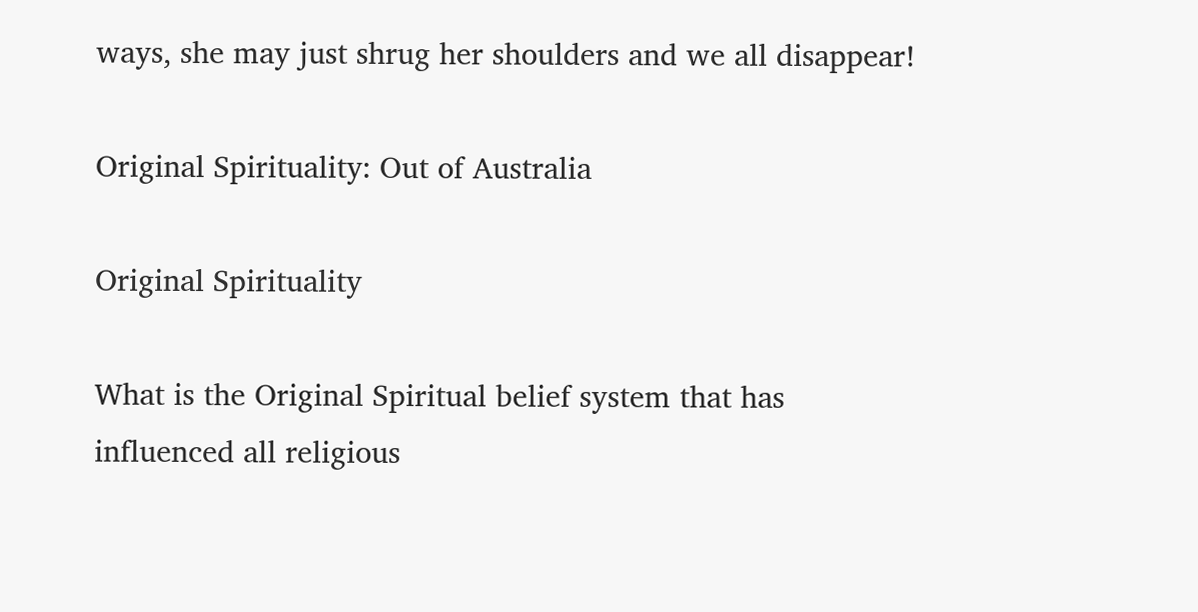ways, she may just shrug her shoulders and we all disappear!

Original Spirituality: Out of Australia

Original Spirituality

What is the Original Spiritual belief system that has influenced all religious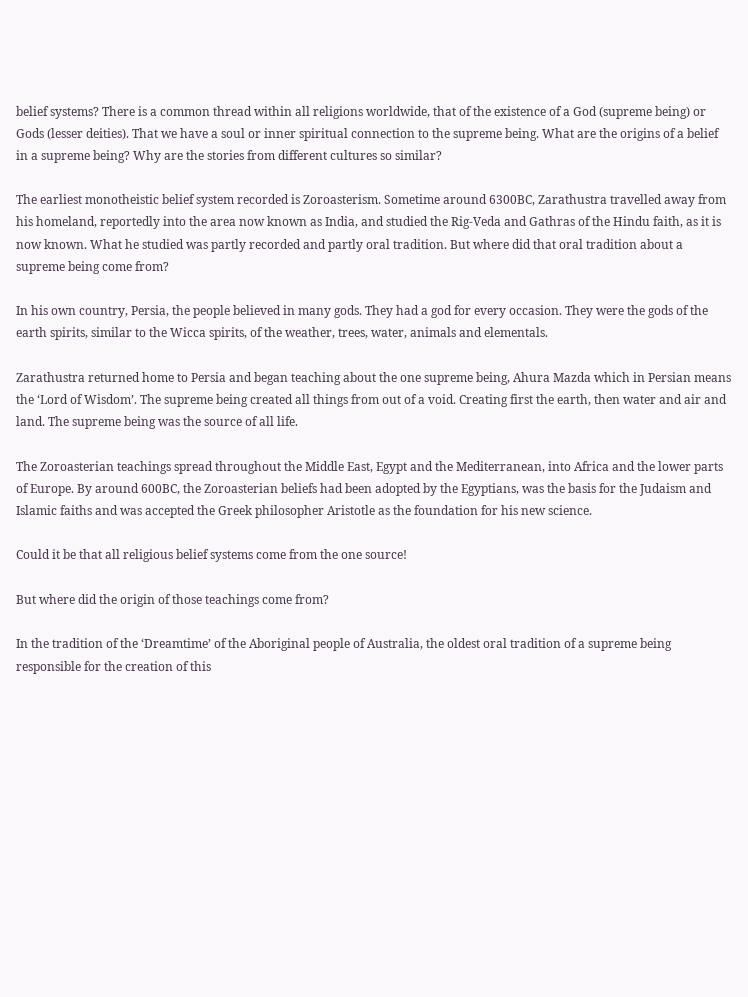belief systems? There is a common thread within all religions worldwide, that of the existence of a God (supreme being) or Gods (lesser deities). That we have a soul or inner spiritual connection to the supreme being. What are the origins of a belief in a supreme being? Why are the stories from different cultures so similar?

The earliest monotheistic belief system recorded is Zoroasterism. Sometime around 6300BC, Zarathustra travelled away from his homeland, reportedly into the area now known as India, and studied the Rig-Veda and Gathras of the Hindu faith, as it is now known. What he studied was partly recorded and partly oral tradition. But where did that oral tradition about a supreme being come from?

In his own country, Persia, the people believed in many gods. They had a god for every occasion. They were the gods of the earth spirits, similar to the Wicca spirits, of the weather, trees, water, animals and elementals.

Zarathustra returned home to Persia and began teaching about the one supreme being, Ahura Mazda which in Persian means the ‘Lord of Wisdom’. The supreme being created all things from out of a void. Creating first the earth, then water and air and land. The supreme being was the source of all life.

The Zoroasterian teachings spread throughout the Middle East, Egypt and the Mediterranean, into Africa and the lower parts of Europe. By around 600BC, the Zoroasterian beliefs had been adopted by the Egyptians, was the basis for the Judaism and Islamic faiths and was accepted the Greek philosopher Aristotle as the foundation for his new science.

Could it be that all religious belief systems come from the one source!

But where did the origin of those teachings come from?

In the tradition of the ‘Dreamtime’ of the Aboriginal people of Australia, the oldest oral tradition of a supreme being responsible for the creation of this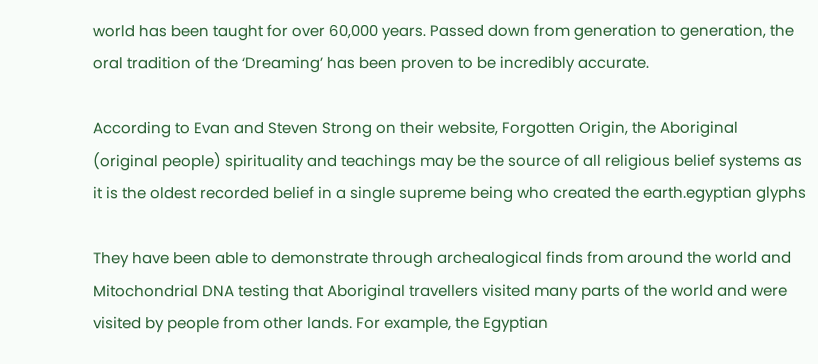world has been taught for over 60,000 years. Passed down from generation to generation, the oral tradition of the ‘Dreaming’ has been proven to be incredibly accurate.

According to Evan and Steven Strong on their website, Forgotten Origin, the Aboriginal (original people) spirituality and teachings may be the source of all religious belief systems as it is the oldest recorded belief in a single supreme being who created the earth.egyptian glyphs

They have been able to demonstrate through archealogical finds from around the world and Mitochondrial DNA testing that Aboriginal travellers visited many parts of the world and were visited by people from other lands. For example, the Egyptian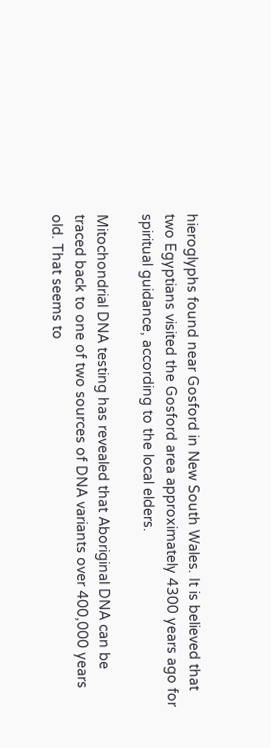hieroglyphs found near Gosford in New South Wales. It is believed that two Egyptians visited the Gosford area approximately 4300 years ago for spiritual guidance, according to the local elders.

Mitochondrial DNA testing has revealed that Aboriginal DNA can be traced back to one of two sources of DNA variants over 400,000 years old. That seems to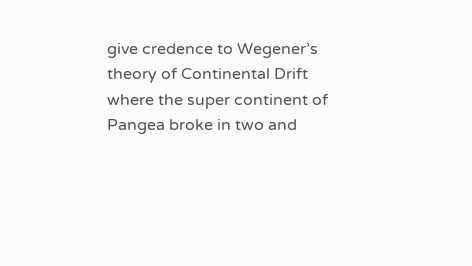give credence to Wegener’s theory of Continental Drift where the super continent of Pangea broke in two and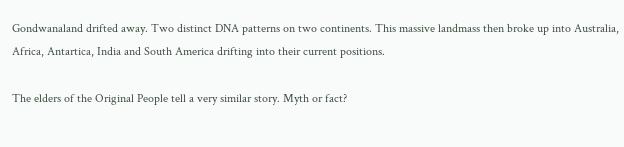Gondwanaland drifted away. Two distinct DNA patterns on two continents. This massive landmass then broke up into Australia, Africa, Antartica, India and South America drifting into their current positions.

The elders of the Original People tell a very similar story. Myth or fact?